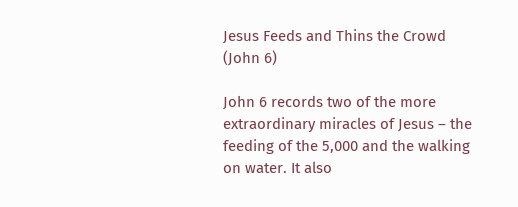Jesus Feeds and Thins the Crowd (John 6)

John 6 records two of the more extraordinary miracles of Jesus – the feeding of the 5,000 and the walking on water. It also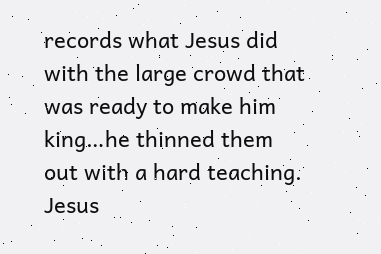records what Jesus did with the large crowd that was ready to make him king…he thinned them out with a hard teaching. Jesus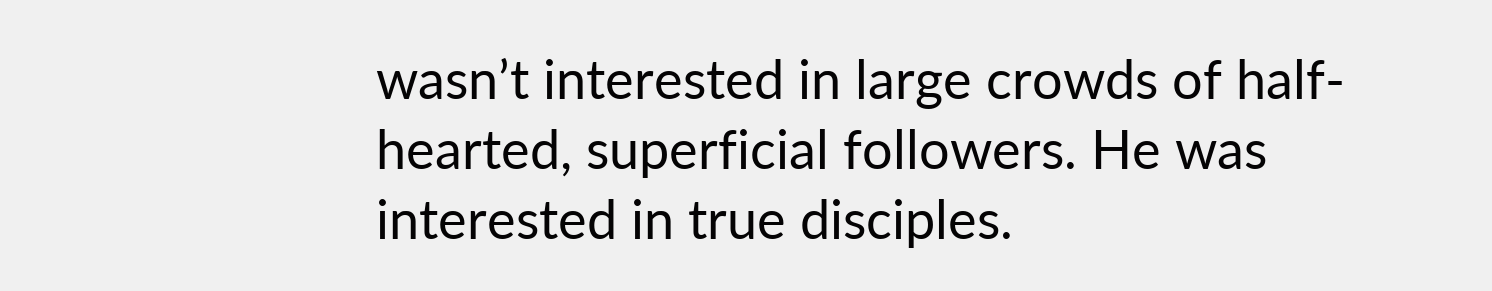wasn’t interested in large crowds of half-hearted, superficial followers. He was interested in true disciples.